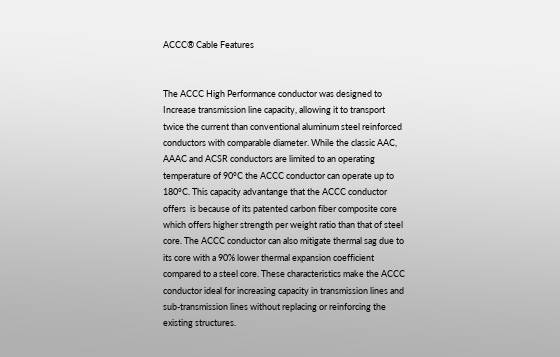ACCC® Cable Features


The ACCC High Performance conductor was designed to Increase transmission line capacity, allowing it to transport twice the current than conventional aluminum steel reinforced conductors with comparable diameter. While the classic AAC, AAAC and ACSR conductors are limited to an operating temperature of 90°C the ACCC conductor can operate up to 180°C. This capacity advantange that the ACCC conductor offers  is because of its patented carbon fiber composite core which offers higher strength per weight ratio than that of steel core. The ACCC conductor can also mitigate thermal sag due to its core with a 90% lower thermal expansion coefficient compared to a steel core. These characteristics make the ACCC conductor ideal for increasing capacity in transmission lines and sub-transmission lines without replacing or reinforcing the existing structures.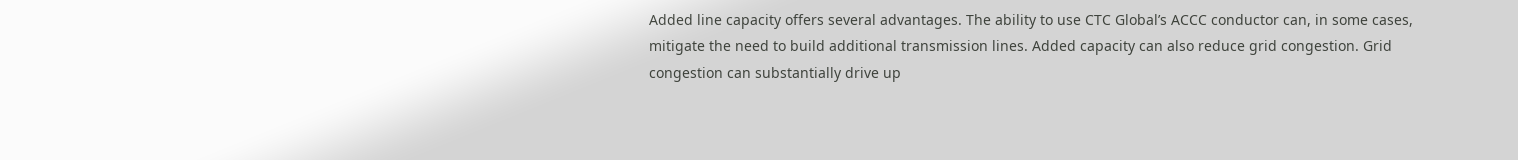Added line capacity offers several advantages. The ability to use CTC Global’s ACCC conductor can, in some cases, mitigate the need to build additional transmission lines. Added capacity can also reduce grid congestion. Grid congestion can substantially drive up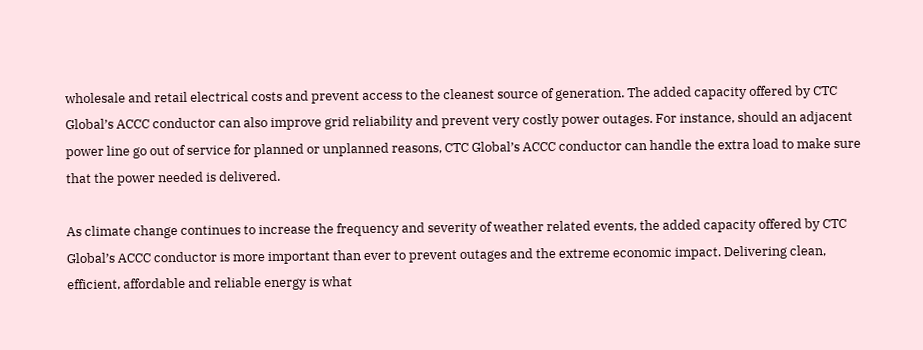wholesale and retail electrical costs and prevent access to the cleanest source of generation. The added capacity offered by CTC Global’s ACCC conductor can also improve grid reliability and prevent very costly power outages. For instance, should an adjacent power line go out of service for planned or unplanned reasons, CTC Global’s ACCC conductor can handle the extra load to make sure that the power needed is delivered.

As climate change continues to increase the frequency and severity of weather related events, the added capacity offered by CTC Global’s ACCC conductor is more important than ever to prevent outages and the extreme economic impact. Delivering clean, efficient, affordable and reliable energy is what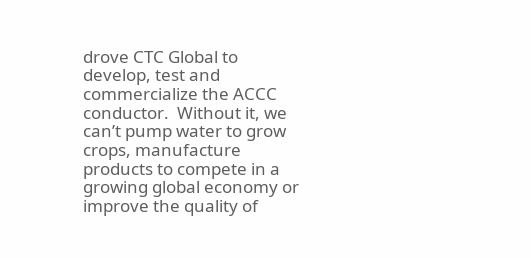drove CTC Global to develop, test and commercialize the ACCC conductor.  Without it, we can’t pump water to grow crops, manufacture products to compete in a growing global economy or improve the quality of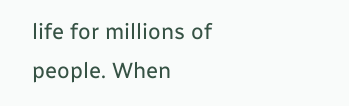life for millions of people. When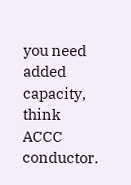you need added capacity, think ACCC conductor.